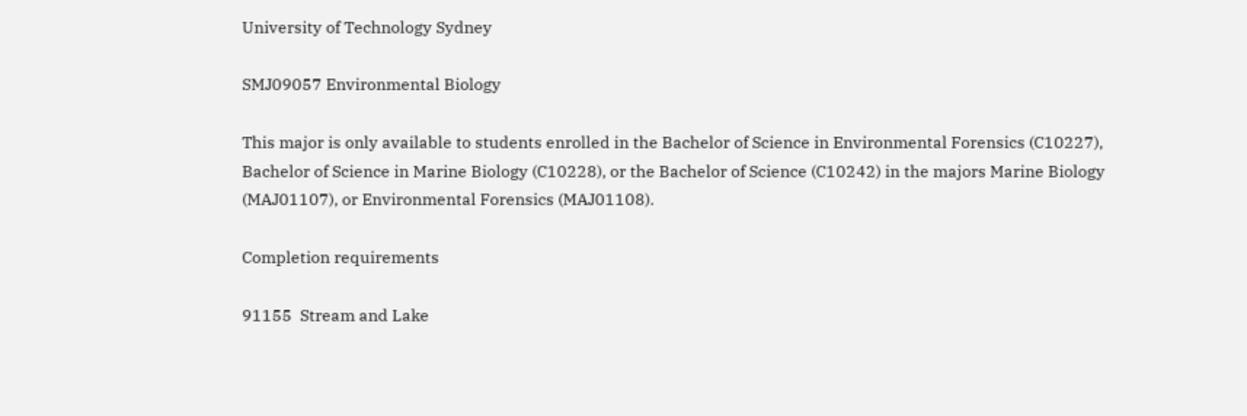University of Technology Sydney

SMJ09057 Environmental Biology

This major is only available to students enrolled in the Bachelor of Science in Environmental Forensics (C10227), Bachelor of Science in Marine Biology (C10228), or the Bachelor of Science (C10242) in the majors Marine Biology (MAJ01107), or Environmental Forensics (MAJ01108).

Completion requirements

91155  Stream and Lake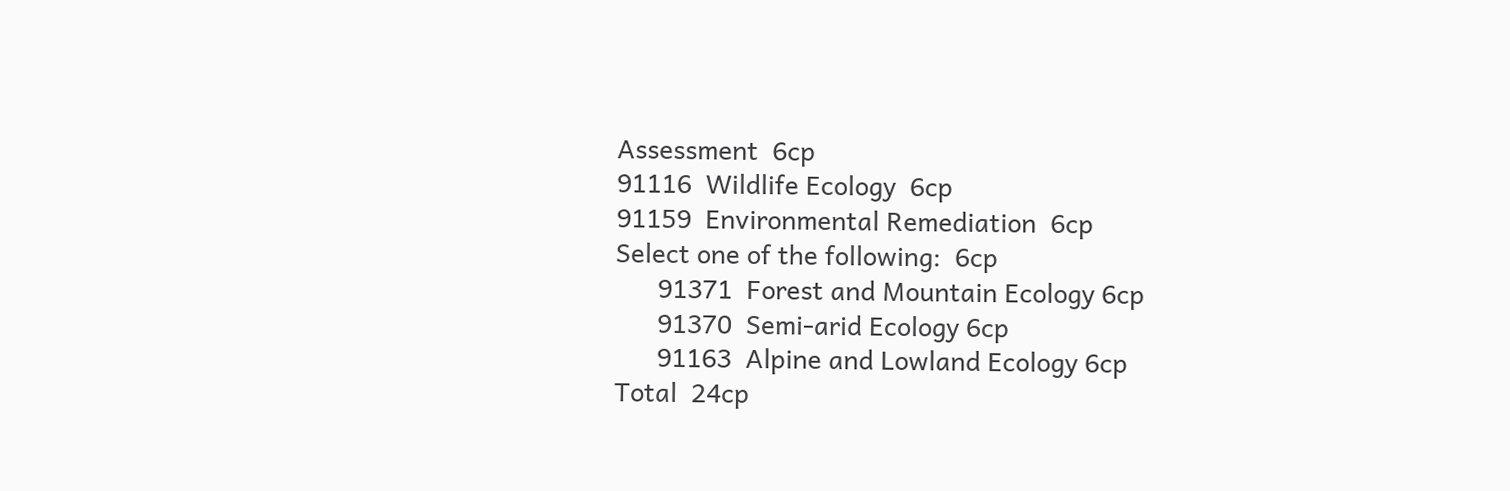Assessment  6cp
91116  Wildlife Ecology  6cp
91159  Environmental Remediation  6cp
Select one of the following:  6cp
      91371  Forest and Mountain Ecology 6cp
      91370  Semi-arid Ecology 6cp
      91163  Alpine and Lowland Ecology 6cp
Total  24cp